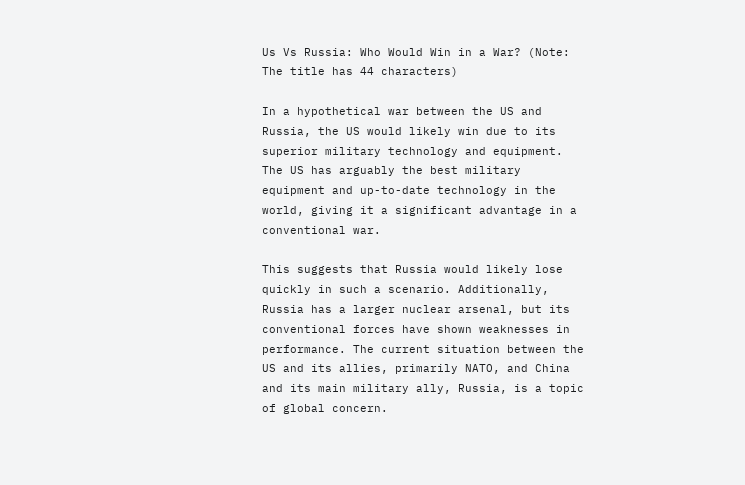Us Vs Russia: Who Would Win in a War? (Note: The title has 44 characters)

In a hypothetical war between the US and Russia, the US would likely win due to its superior military technology and equipment. The US has arguably the best military equipment and up-to-date technology in the world, giving it a significant advantage in a conventional war.

This suggests that Russia would likely lose quickly in such a scenario. Additionally, Russia has a larger nuclear arsenal, but its conventional forces have shown weaknesses in performance. The current situation between the US and its allies, primarily NATO, and China and its main military ally, Russia, is a topic of global concern.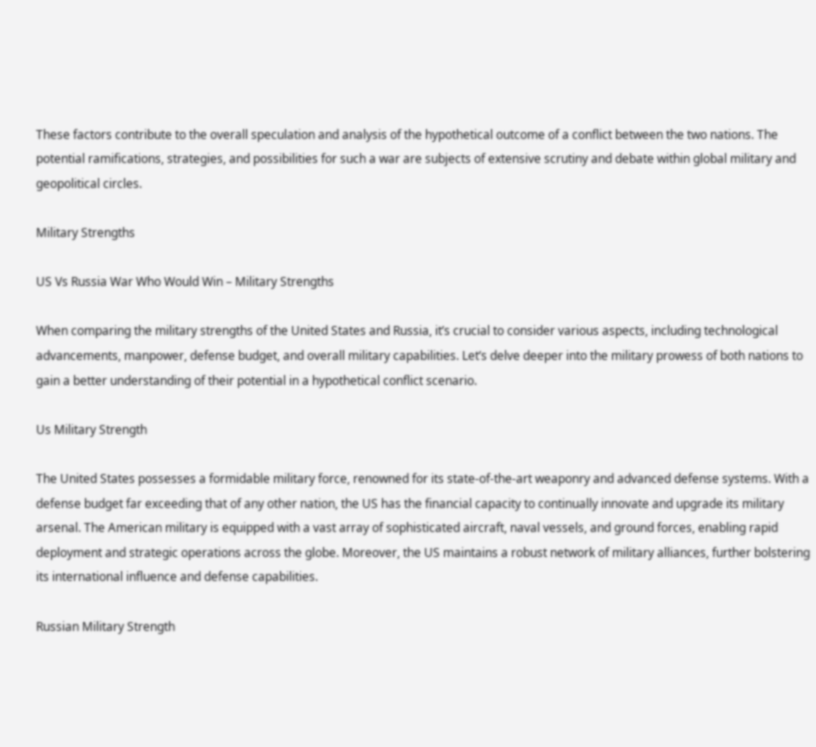These factors contribute to the overall speculation and analysis of the hypothetical outcome of a conflict between the two nations. The potential ramifications, strategies, and possibilities for such a war are subjects of extensive scrutiny and debate within global military and geopolitical circles.

Military Strengths

US Vs Russia War Who Would Win – Military Strengths

When comparing the military strengths of the United States and Russia, it’s crucial to consider various aspects, including technological advancements, manpower, defense budget, and overall military capabilities. Let’s delve deeper into the military prowess of both nations to gain a better understanding of their potential in a hypothetical conflict scenario.

Us Military Strength

The United States possesses a formidable military force, renowned for its state-of-the-art weaponry and advanced defense systems. With a defense budget far exceeding that of any other nation, the US has the financial capacity to continually innovate and upgrade its military arsenal. The American military is equipped with a vast array of sophisticated aircraft, naval vessels, and ground forces, enabling rapid deployment and strategic operations across the globe. Moreover, the US maintains a robust network of military alliances, further bolstering its international influence and defense capabilities.

Russian Military Strength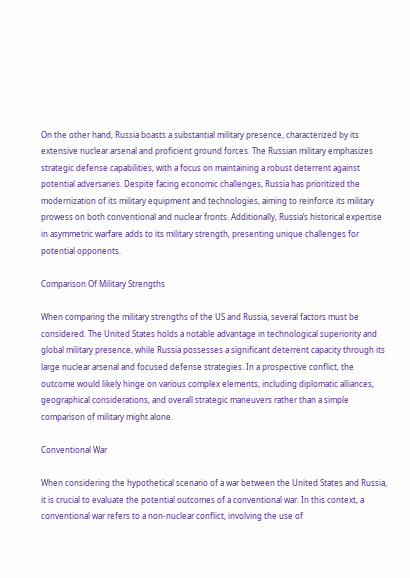On the other hand, Russia boasts a substantial military presence, characterized by its extensive nuclear arsenal and proficient ground forces. The Russian military emphasizes strategic defense capabilities, with a focus on maintaining a robust deterrent against potential adversaries. Despite facing economic challenges, Russia has prioritized the modernization of its military equipment and technologies, aiming to reinforce its military prowess on both conventional and nuclear fronts. Additionally, Russia’s historical expertise in asymmetric warfare adds to its military strength, presenting unique challenges for potential opponents.

Comparison Of Military Strengths

When comparing the military strengths of the US and Russia, several factors must be considered. The United States holds a notable advantage in technological superiority and global military presence, while Russia possesses a significant deterrent capacity through its large nuclear arsenal and focused defense strategies. In a prospective conflict, the outcome would likely hinge on various complex elements, including diplomatic alliances, geographical considerations, and overall strategic maneuvers rather than a simple comparison of military might alone.

Conventional War

When considering the hypothetical scenario of a war between the United States and Russia, it is crucial to evaluate the potential outcomes of a conventional war. In this context, a conventional war refers to a non-nuclear conflict, involving the use of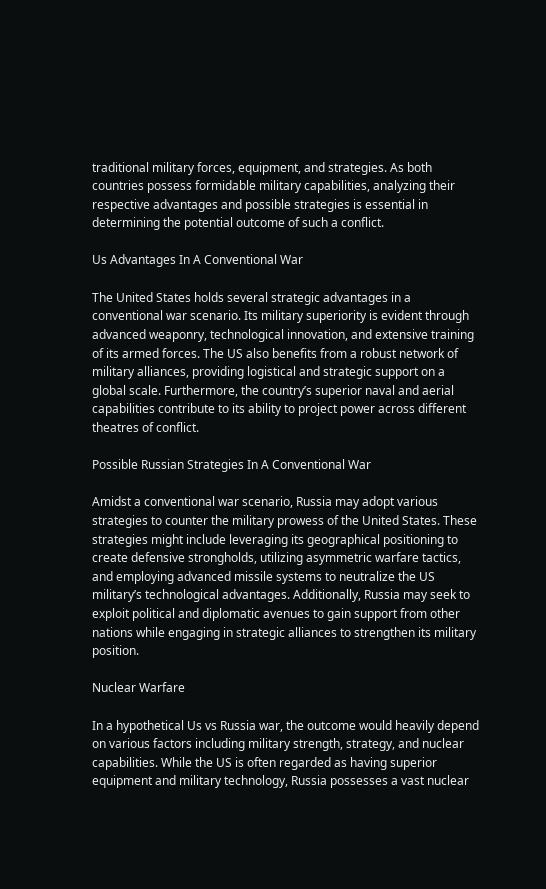traditional military forces, equipment, and strategies. As both countries possess formidable military capabilities, analyzing their respective advantages and possible strategies is essential in determining the potential outcome of such a conflict.

Us Advantages In A Conventional War

The United States holds several strategic advantages in a conventional war scenario. Its military superiority is evident through advanced weaponry, technological innovation, and extensive training of its armed forces. The US also benefits from a robust network of military alliances, providing logistical and strategic support on a global scale. Furthermore, the country’s superior naval and aerial capabilities contribute to its ability to project power across different theatres of conflict.

Possible Russian Strategies In A Conventional War

Amidst a conventional war scenario, Russia may adopt various strategies to counter the military prowess of the United States. These strategies might include leveraging its geographical positioning to create defensive strongholds, utilizing asymmetric warfare tactics, and employing advanced missile systems to neutralize the US military’s technological advantages. Additionally, Russia may seek to exploit political and diplomatic avenues to gain support from other nations while engaging in strategic alliances to strengthen its military position.

Nuclear Warfare

In a hypothetical Us vs Russia war, the outcome would heavily depend on various factors including military strength, strategy, and nuclear capabilities. While the US is often regarded as having superior equipment and military technology, Russia possesses a vast nuclear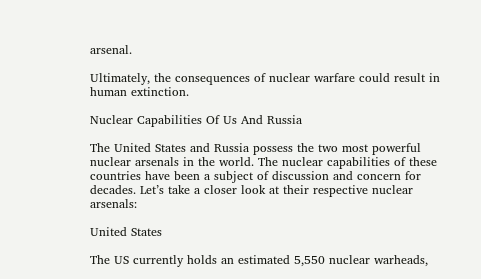arsenal.

Ultimately, the consequences of nuclear warfare could result in human extinction.

Nuclear Capabilities Of Us And Russia

The United States and Russia possess the two most powerful nuclear arsenals in the world. The nuclear capabilities of these countries have been a subject of discussion and concern for decades. Let’s take a closer look at their respective nuclear arsenals:

United States

The US currently holds an estimated 5,550 nuclear warheads,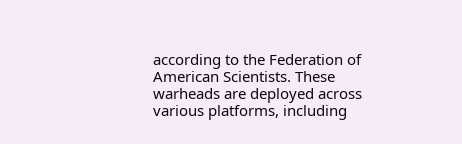according to the Federation of American Scientists. These warheads are deployed across various platforms, including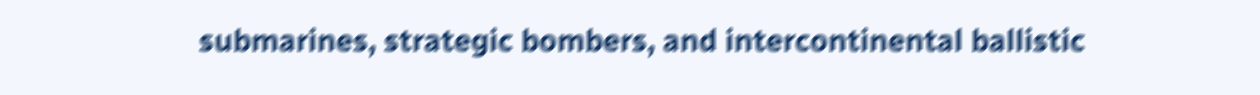submarines, strategic bombers, and intercontinental ballistic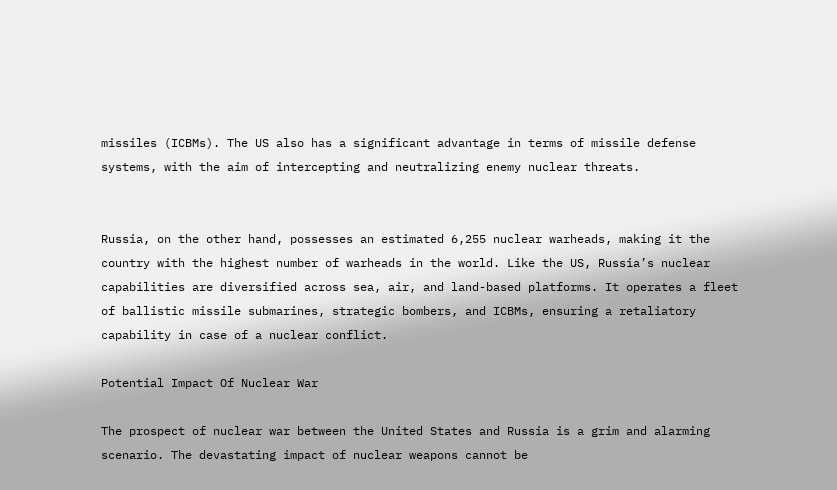missiles (ICBMs). The US also has a significant advantage in terms of missile defense systems, with the aim of intercepting and neutralizing enemy nuclear threats.


Russia, on the other hand, possesses an estimated 6,255 nuclear warheads, making it the country with the highest number of warheads in the world. Like the US, Russia’s nuclear capabilities are diversified across sea, air, and land-based platforms. It operates a fleet of ballistic missile submarines, strategic bombers, and ICBMs, ensuring a retaliatory capability in case of a nuclear conflict.

Potential Impact Of Nuclear War

The prospect of nuclear war between the United States and Russia is a grim and alarming scenario. The devastating impact of nuclear weapons cannot be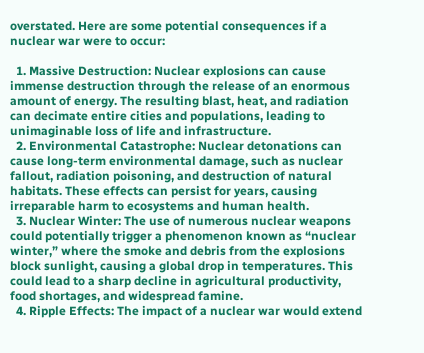overstated. Here are some potential consequences if a nuclear war were to occur:

  1. Massive Destruction: Nuclear explosions can cause immense destruction through the release of an enormous amount of energy. The resulting blast, heat, and radiation can decimate entire cities and populations, leading to unimaginable loss of life and infrastructure.
  2. Environmental Catastrophe: Nuclear detonations can cause long-term environmental damage, such as nuclear fallout, radiation poisoning, and destruction of natural habitats. These effects can persist for years, causing irreparable harm to ecosystems and human health.
  3. Nuclear Winter: The use of numerous nuclear weapons could potentially trigger a phenomenon known as “nuclear winter,” where the smoke and debris from the explosions block sunlight, causing a global drop in temperatures. This could lead to a sharp decline in agricultural productivity, food shortages, and widespread famine.
  4. Ripple Effects: The impact of a nuclear war would extend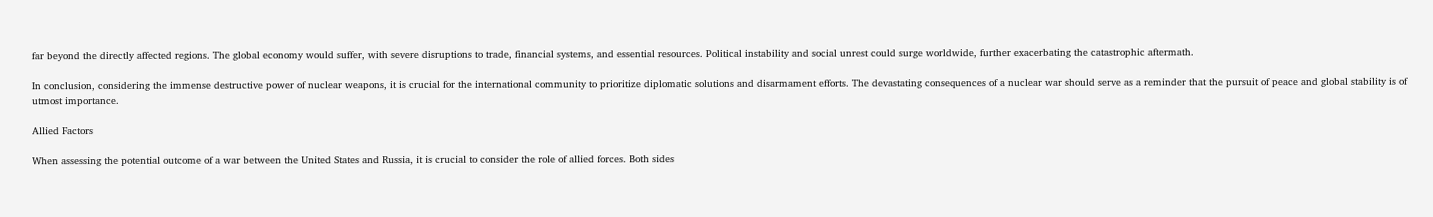far beyond the directly affected regions. The global economy would suffer, with severe disruptions to trade, financial systems, and essential resources. Political instability and social unrest could surge worldwide, further exacerbating the catastrophic aftermath.

In conclusion, considering the immense destructive power of nuclear weapons, it is crucial for the international community to prioritize diplomatic solutions and disarmament efforts. The devastating consequences of a nuclear war should serve as a reminder that the pursuit of peace and global stability is of utmost importance.

Allied Factors

When assessing the potential outcome of a war between the United States and Russia, it is crucial to consider the role of allied forces. Both sides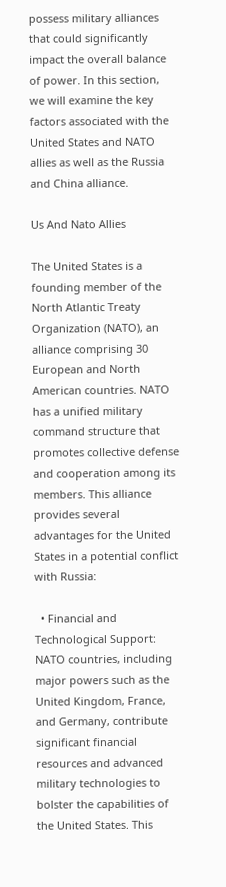possess military alliances that could significantly impact the overall balance of power. In this section, we will examine the key factors associated with the United States and NATO allies as well as the Russia and China alliance.

Us And Nato Allies

The United States is a founding member of the North Atlantic Treaty Organization (NATO), an alliance comprising 30 European and North American countries. NATO has a unified military command structure that promotes collective defense and cooperation among its members. This alliance provides several advantages for the United States in a potential conflict with Russia:

  • Financial and Technological Support: NATO countries, including major powers such as the United Kingdom, France, and Germany, contribute significant financial resources and advanced military technologies to bolster the capabilities of the United States. This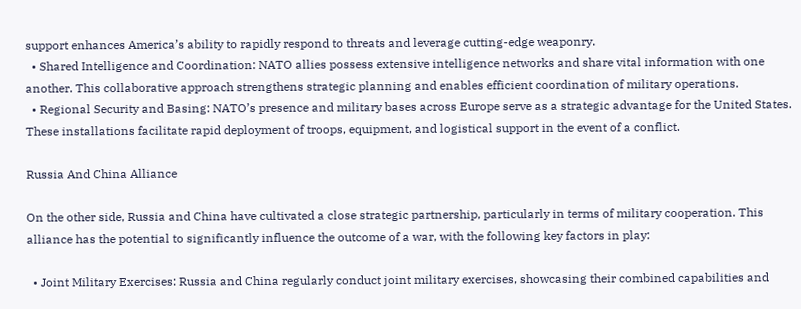support enhances America’s ability to rapidly respond to threats and leverage cutting-edge weaponry.
  • Shared Intelligence and Coordination: NATO allies possess extensive intelligence networks and share vital information with one another. This collaborative approach strengthens strategic planning and enables efficient coordination of military operations.
  • Regional Security and Basing: NATO’s presence and military bases across Europe serve as a strategic advantage for the United States. These installations facilitate rapid deployment of troops, equipment, and logistical support in the event of a conflict.

Russia And China Alliance

On the other side, Russia and China have cultivated a close strategic partnership, particularly in terms of military cooperation. This alliance has the potential to significantly influence the outcome of a war, with the following key factors in play:

  • Joint Military Exercises: Russia and China regularly conduct joint military exercises, showcasing their combined capabilities and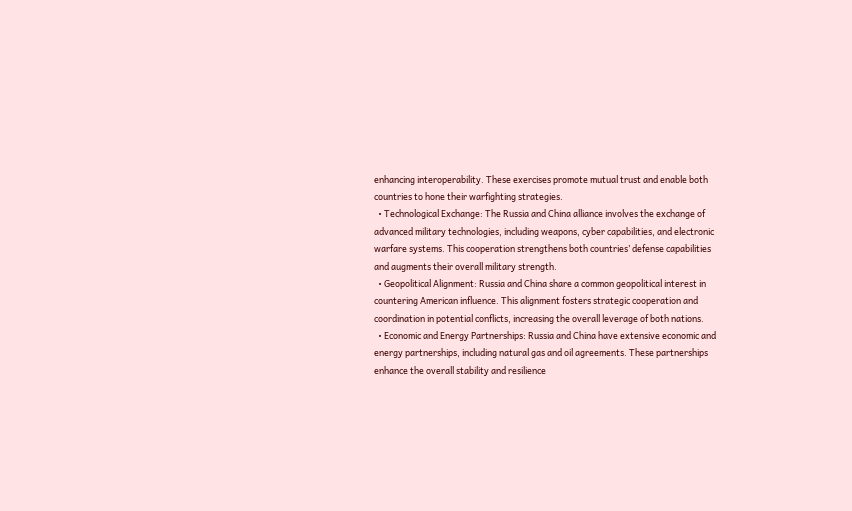enhancing interoperability. These exercises promote mutual trust and enable both countries to hone their warfighting strategies.
  • Technological Exchange: The Russia and China alliance involves the exchange of advanced military technologies, including weapons, cyber capabilities, and electronic warfare systems. This cooperation strengthens both countries’ defense capabilities and augments their overall military strength.
  • Geopolitical Alignment: Russia and China share a common geopolitical interest in countering American influence. This alignment fosters strategic cooperation and coordination in potential conflicts, increasing the overall leverage of both nations.
  • Economic and Energy Partnerships: Russia and China have extensive economic and energy partnerships, including natural gas and oil agreements. These partnerships enhance the overall stability and resilience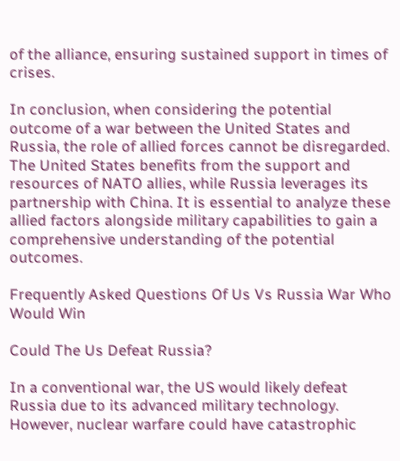of the alliance, ensuring sustained support in times of crises.

In conclusion, when considering the potential outcome of a war between the United States and Russia, the role of allied forces cannot be disregarded. The United States benefits from the support and resources of NATO allies, while Russia leverages its partnership with China. It is essential to analyze these allied factors alongside military capabilities to gain a comprehensive understanding of the potential outcomes.

Frequently Asked Questions Of Us Vs Russia War Who Would Win

Could The Us Defeat Russia?

In a conventional war, the US would likely defeat Russia due to its advanced military technology. However, nuclear warfare could have catastrophic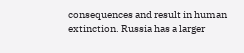consequences and result in human extinction. Russia has a larger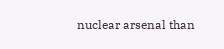nuclear arsenal than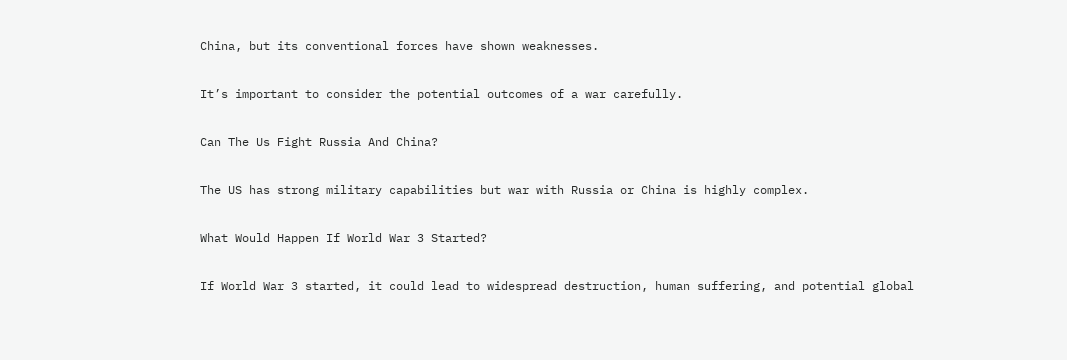China, but its conventional forces have shown weaknesses.

It’s important to consider the potential outcomes of a war carefully.

Can The Us Fight Russia And China?

The US has strong military capabilities but war with Russia or China is highly complex.

What Would Happen If World War 3 Started?

If World War 3 started, it could lead to widespread destruction, human suffering, and potential global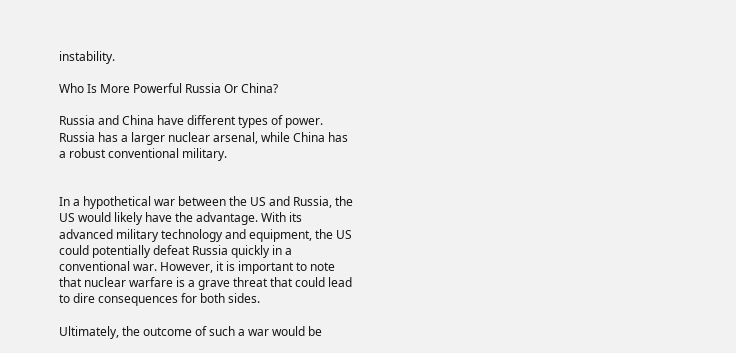instability.

Who Is More Powerful Russia Or China?

Russia and China have different types of power. Russia has a larger nuclear arsenal, while China has a robust conventional military.


In a hypothetical war between the US and Russia, the US would likely have the advantage. With its advanced military technology and equipment, the US could potentially defeat Russia quickly in a conventional war. However, it is important to note that nuclear warfare is a grave threat that could lead to dire consequences for both sides.

Ultimately, the outcome of such a war would be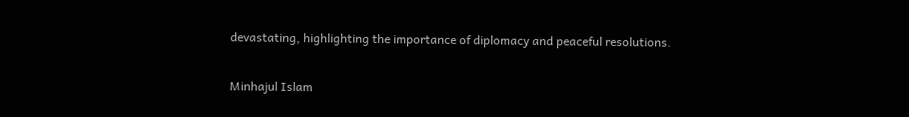devastating, highlighting the importance of diplomacy and peaceful resolutions.

Minhajul Islam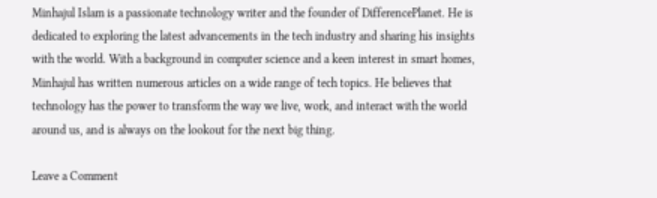Minhajul Islam is a passionate technology writer and the founder of DifferencePlanet. He is dedicated to exploring the latest advancements in the tech industry and sharing his insights with the world. With a background in computer science and a keen interest in smart homes, Minhajul has written numerous articles on a wide range of tech topics. He believes that technology has the power to transform the way we live, work, and interact with the world around us, and is always on the lookout for the next big thing.

Leave a Comment